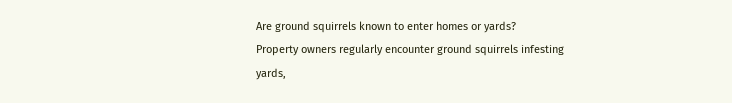Are ground squirrels known to enter homes or yards?
Property owners regularly encounter ground squirrels infesting yards,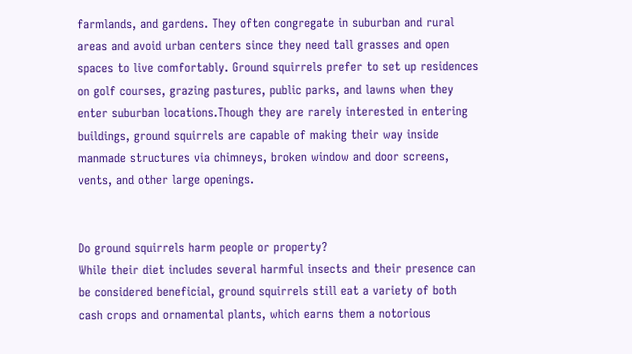farmlands, and gardens. They often congregate in suburban and rural areas and avoid urban centers since they need tall grasses and open spaces to live comfortably. Ground squirrels prefer to set up residences on golf courses, grazing pastures, public parks, and lawns when they enter suburban locations.Though they are rarely interested in entering buildings, ground squirrels are capable of making their way inside manmade structures via chimneys, broken window and door screens, vents, and other large openings.


Do ground squirrels harm people or property?
While their diet includes several harmful insects and their presence can be considered beneficial, ground squirrels still eat a variety of both cash crops and ornamental plants, which earns them a notorious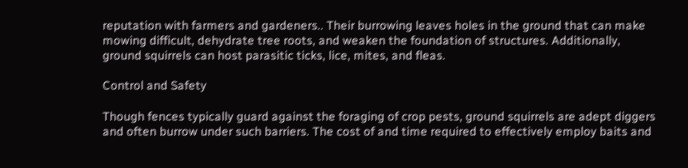reputation with farmers and gardeners.. Their burrowing leaves holes in the ground that can make mowing difficult, dehydrate tree roots, and weaken the foundation of structures. Additionally, ground squirrels can host parasitic ticks, lice, mites, and fleas.

Control and Safety

Though fences typically guard against the foraging of crop pests, ground squirrels are adept diggers and often burrow under such barriers. The cost of and time required to effectively employ baits and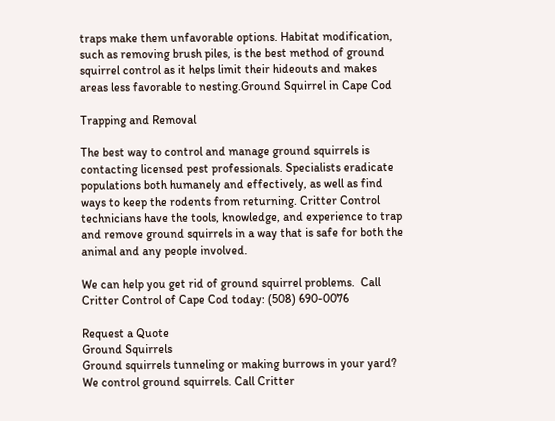traps make them unfavorable options. Habitat modification, such as removing brush piles, is the best method of ground squirrel control as it helps limit their hideouts and makes areas less favorable to nesting.Ground Squirrel in Cape Cod

Trapping and Removal

The best way to control and manage ground squirrels is contacting licensed pest professionals. Specialists eradicate populations both humanely and effectively, as well as find ways to keep the rodents from returning. Critter Control technicians have the tools, knowledge, and experience to trap and remove ground squirrels in a way that is safe for both the animal and any people involved.

We can help you get rid of ground squirrel problems.  Call Critter Control of Cape Cod today: (508) 690-0076

Request a Quote
Ground Squirrels
Ground squirrels tunneling or making burrows in your yard? We control ground squirrels. Call Critter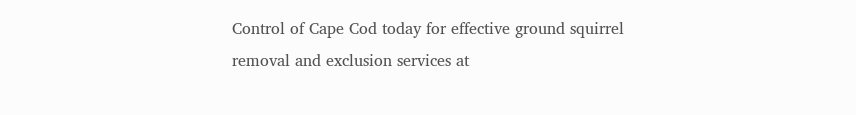Control of Cape Cod today for effective ground squirrel removal and exclusion services at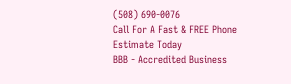(508) 690-0076
Call For A Fast & FREE Phone Estimate Today
BBB - Accredited Business